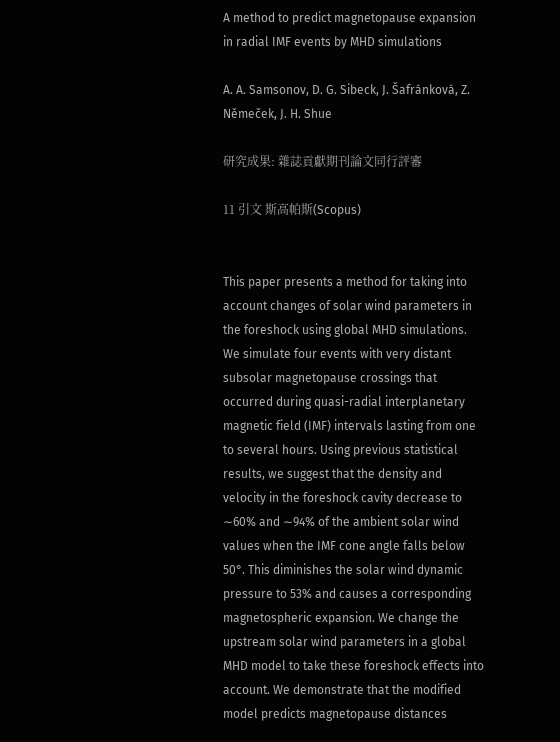A method to predict magnetopause expansion in radial IMF events by MHD simulations

A. A. Samsonov, D. G. Sibeck, J. Šafránková, Z. Němeček, J. H. Shue

研究成果: 雜誌貢獻期刊論文同行評審

11 引文 斯高帕斯(Scopus)


This paper presents a method for taking into account changes of solar wind parameters in the foreshock using global MHD simulations. We simulate four events with very distant subsolar magnetopause crossings that occurred during quasi-radial interplanetary magnetic field (IMF) intervals lasting from one to several hours. Using previous statistical results, we suggest that the density and velocity in the foreshock cavity decrease to ∼60% and ∼94% of the ambient solar wind values when the IMF cone angle falls below 50°. This diminishes the solar wind dynamic pressure to 53% and causes a corresponding magnetospheric expansion. We change the upstream solar wind parameters in a global MHD model to take these foreshock effects into account. We demonstrate that the modified model predicts magnetopause distances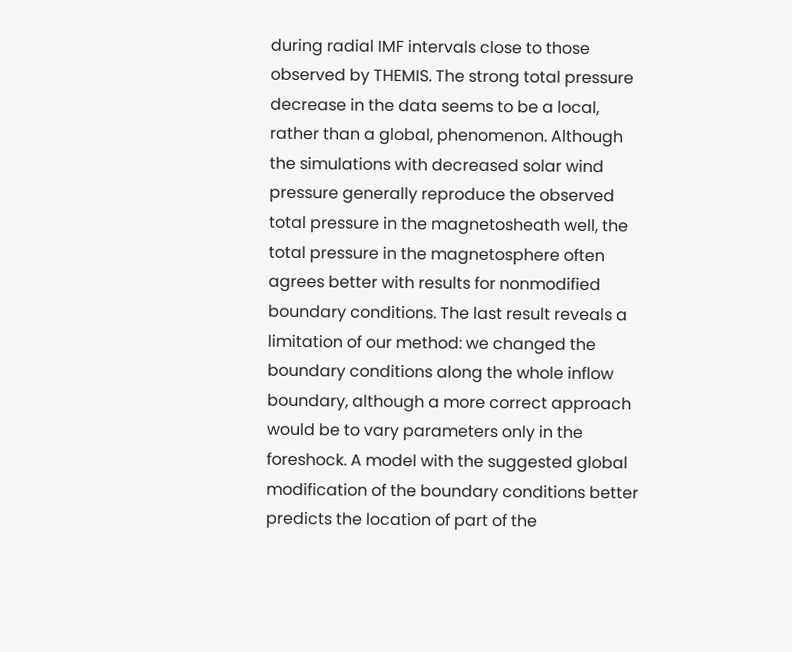during radial IMF intervals close to those observed by THEMIS. The strong total pressure decrease in the data seems to be a local, rather than a global, phenomenon. Although the simulations with decreased solar wind pressure generally reproduce the observed total pressure in the magnetosheath well, the total pressure in the magnetosphere often agrees better with results for nonmodified boundary conditions. The last result reveals a limitation of our method: we changed the boundary conditions along the whole inflow boundary, although a more correct approach would be to vary parameters only in the foreshock. A model with the suggested global modification of the boundary conditions better predicts the location of part of the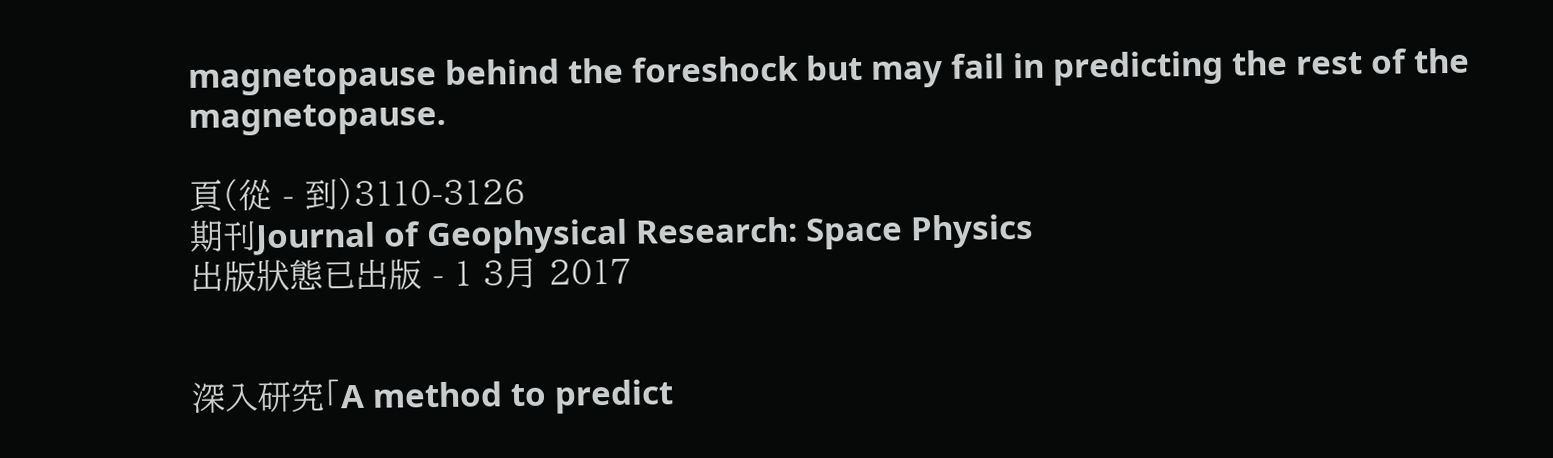magnetopause behind the foreshock but may fail in predicting the rest of the magnetopause.

頁(從 - 到)3110-3126
期刊Journal of Geophysical Research: Space Physics
出版狀態已出版 - 1 3月 2017


深入研究「A method to predict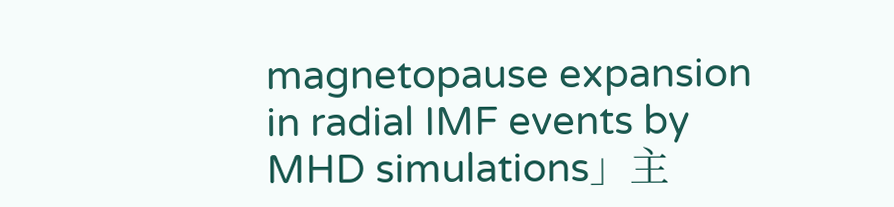magnetopause expansion in radial IMF events by MHD simulations」主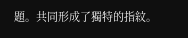題。共同形成了獨特的指紋。